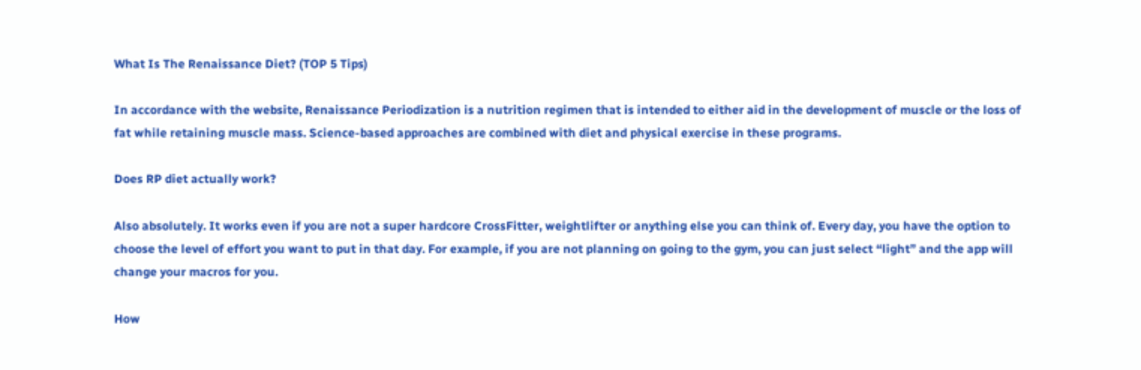What Is The Renaissance Diet? (TOP 5 Tips)

In accordance with the website, Renaissance Periodization is a nutrition regimen that is intended to either aid in the development of muscle or the loss of fat while retaining muscle mass. Science-based approaches are combined with diet and physical exercise in these programs.

Does RP diet actually work?

Also absolutely. It works even if you are not a super hardcore CrossFitter, weightlifter or anything else you can think of. Every day, you have the option to choose the level of effort you want to put in that day. For example, if you are not planning on going to the gym, you can just select “light” and the app will change your macros for you.

How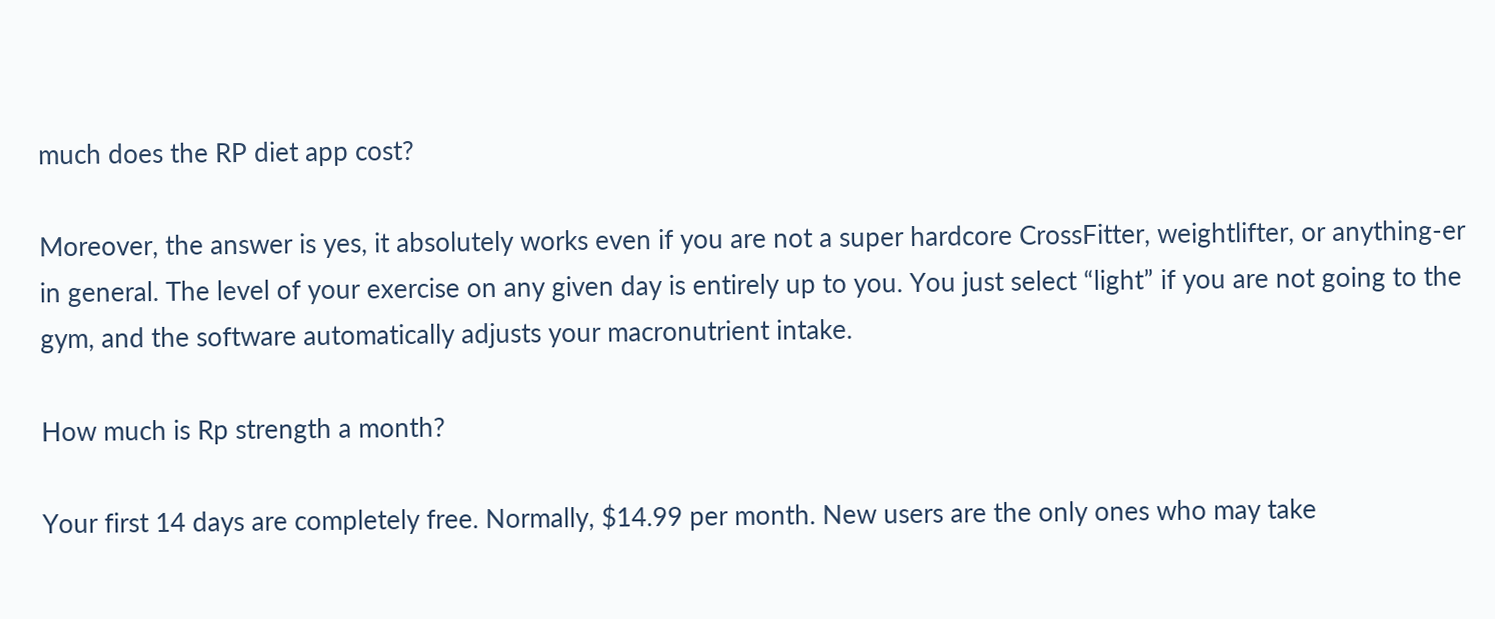much does the RP diet app cost?

Moreover, the answer is yes, it absolutely works even if you are not a super hardcore CrossFitter, weightlifter, or anything-er in general. The level of your exercise on any given day is entirely up to you. You just select “light” if you are not going to the gym, and the software automatically adjusts your macronutrient intake.

How much is Rp strength a month?

Your first 14 days are completely free. Normally, $14.99 per month. New users are the only ones who may take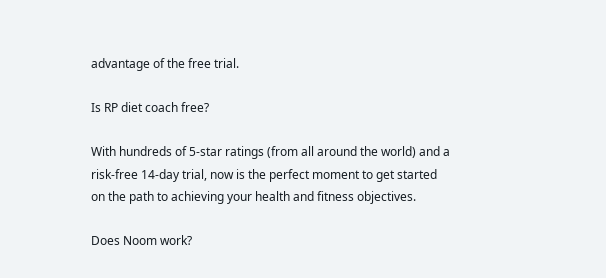advantage of the free trial.

Is RP diet coach free?

With hundreds of 5-star ratings (from all around the world) and a risk-free 14-day trial, now is the perfect moment to get started on the path to achieving your health and fitness objectives.

Does Noom work?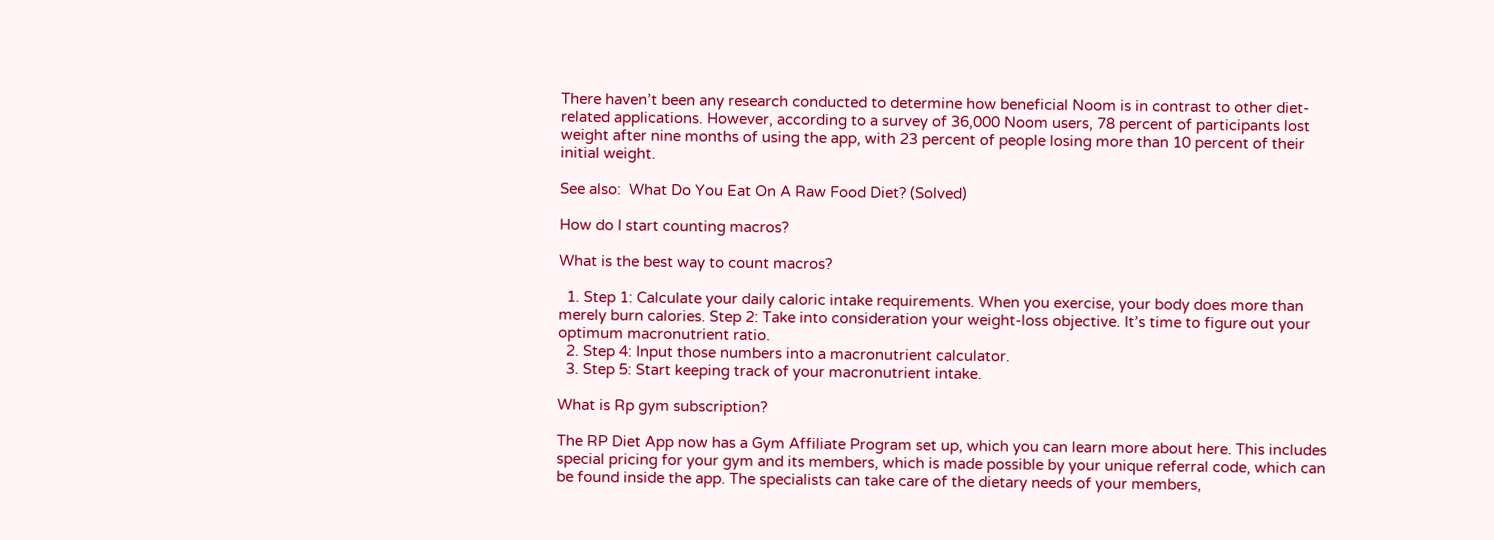There haven’t been any research conducted to determine how beneficial Noom is in contrast to other diet-related applications. However, according to a survey of 36,000 Noom users, 78 percent of participants lost weight after nine months of using the app, with 23 percent of people losing more than 10 percent of their initial weight.

See also:  What Do You Eat On A Raw Food Diet? (Solved)

How do I start counting macros?

What is the best way to count macros?

  1. Step 1: Calculate your daily caloric intake requirements. When you exercise, your body does more than merely burn calories. Step 2: Take into consideration your weight-loss objective. It’s time to figure out your optimum macronutrient ratio.
  2. Step 4: Input those numbers into a macronutrient calculator.
  3. Step 5: Start keeping track of your macronutrient intake.

What is Rp gym subscription?

The RP Diet App now has a Gym Affiliate Program set up, which you can learn more about here. This includes special pricing for your gym and its members, which is made possible by your unique referral code, which can be found inside the app. The specialists can take care of the dietary needs of your members,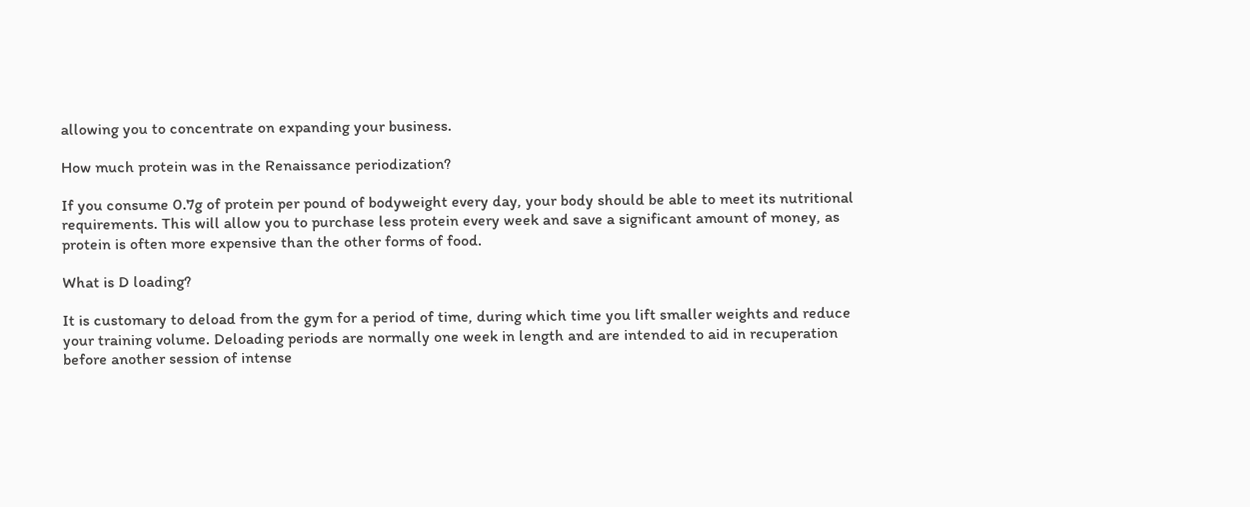allowing you to concentrate on expanding your business.

How much protein was in the Renaissance periodization?

If you consume 0.7g of protein per pound of bodyweight every day, your body should be able to meet its nutritional requirements. This will allow you to purchase less protein every week and save a significant amount of money, as protein is often more expensive than the other forms of food.

What is D loading?

It is customary to deload from the gym for a period of time, during which time you lift smaller weights and reduce your training volume. Deloading periods are normally one week in length and are intended to aid in recuperation before another session of intense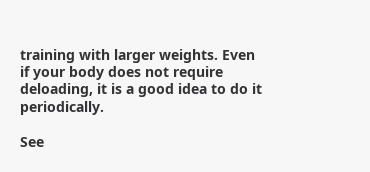training with larger weights. Even if your body does not require deloading, it is a good idea to do it periodically.

See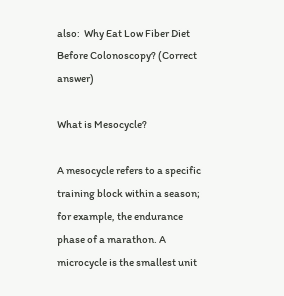also:  Why Eat Low Fiber Diet Before Colonoscopy? (Correct answer)

What is Mesocycle?

A mesocycle refers to a specific training block within a season; for example, the endurance phase of a marathon. A microcycle is the smallest unit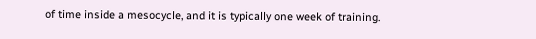of time inside a mesocycle, and it is typically one week of training.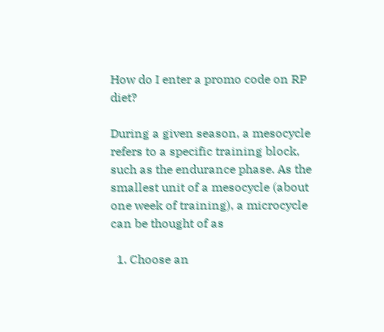How do I enter a promo code on RP diet?

During a given season, a mesocycle refers to a specific training block, such as the endurance phase. As the smallest unit of a mesocycle (about one week of training), a microcycle can be thought of as

  1. Choose an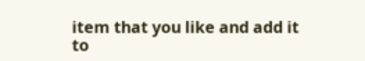item that you like and add it to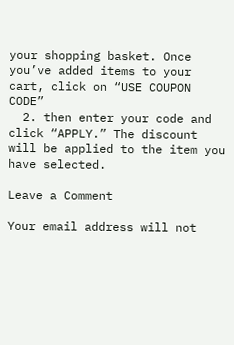your shopping basket. Once you’ve added items to your cart, click on “USE COUPON CODE”
  2. then enter your code and click “APPLY.” The discount will be applied to the item you have selected.

Leave a Comment

Your email address will not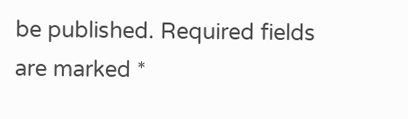be published. Required fields are marked *